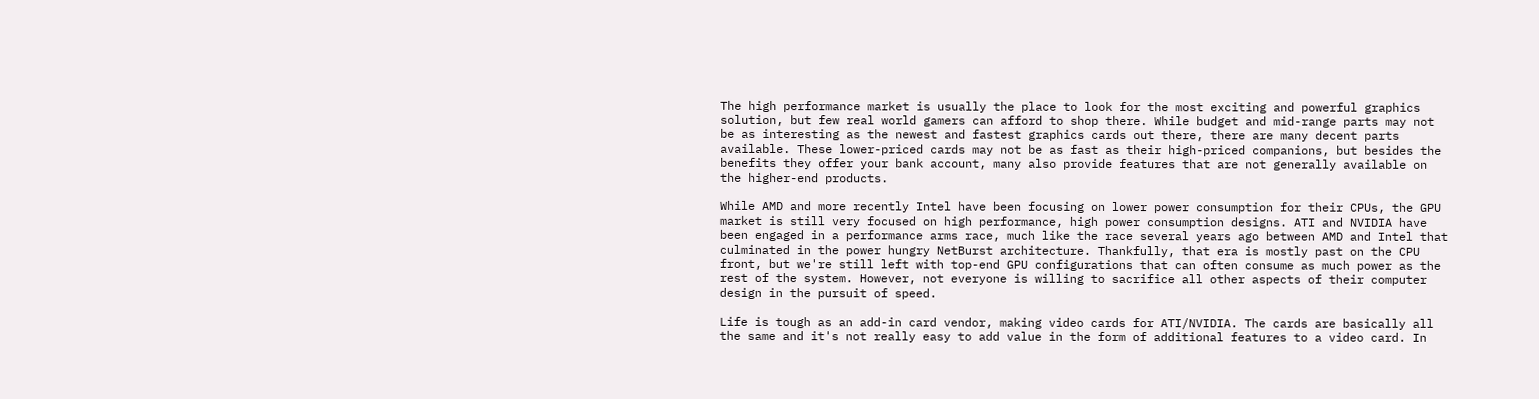The high performance market is usually the place to look for the most exciting and powerful graphics solution, but few real world gamers can afford to shop there. While budget and mid-range parts may not be as interesting as the newest and fastest graphics cards out there, there are many decent parts available. These lower-priced cards may not be as fast as their high-priced companions, but besides the benefits they offer your bank account, many also provide features that are not generally available on the higher-end products.

While AMD and more recently Intel have been focusing on lower power consumption for their CPUs, the GPU market is still very focused on high performance, high power consumption designs. ATI and NVIDIA have been engaged in a performance arms race, much like the race several years ago between AMD and Intel that culminated in the power hungry NetBurst architecture. Thankfully, that era is mostly past on the CPU front, but we're still left with top-end GPU configurations that can often consume as much power as the rest of the system. However, not everyone is willing to sacrifice all other aspects of their computer design in the pursuit of speed.

Life is tough as an add-in card vendor, making video cards for ATI/NVIDIA. The cards are basically all the same and it's not really easy to add value in the form of additional features to a video card. In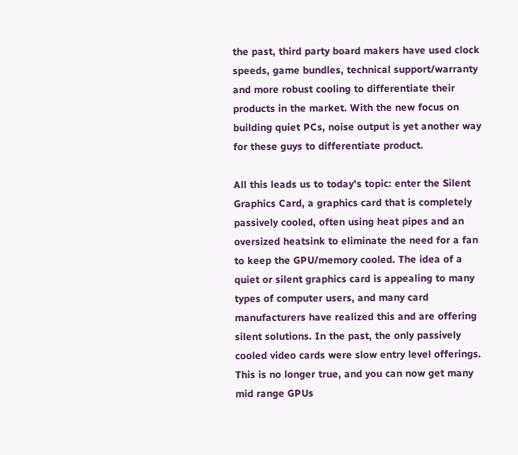the past, third party board makers have used clock speeds, game bundles, technical support/warranty and more robust cooling to differentiate their products in the market. With the new focus on building quiet PCs, noise output is yet another way for these guys to differentiate product.

All this leads us to today's topic: enter the Silent Graphics Card, a graphics card that is completely passively cooled, often using heat pipes and an oversized heatsink to eliminate the need for a fan to keep the GPU/memory cooled. The idea of a quiet or silent graphics card is appealing to many types of computer users, and many card manufacturers have realized this and are offering silent solutions. In the past, the only passively cooled video cards were slow entry level offerings. This is no longer true, and you can now get many mid range GPUs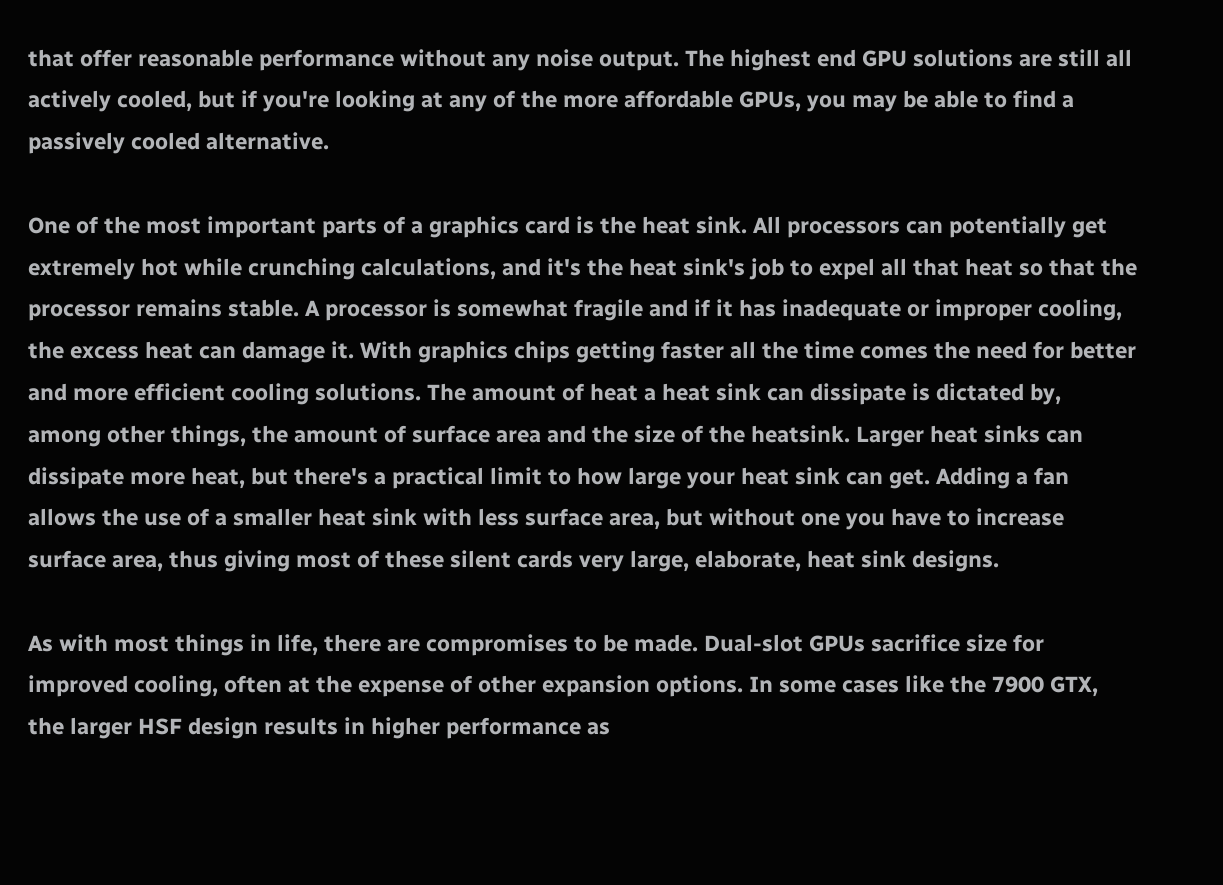that offer reasonable performance without any noise output. The highest end GPU solutions are still all actively cooled, but if you're looking at any of the more affordable GPUs, you may be able to find a passively cooled alternative.

One of the most important parts of a graphics card is the heat sink. All processors can potentially get extremely hot while crunching calculations, and it's the heat sink's job to expel all that heat so that the processor remains stable. A processor is somewhat fragile and if it has inadequate or improper cooling, the excess heat can damage it. With graphics chips getting faster all the time comes the need for better and more efficient cooling solutions. The amount of heat a heat sink can dissipate is dictated by, among other things, the amount of surface area and the size of the heatsink. Larger heat sinks can dissipate more heat, but there's a practical limit to how large your heat sink can get. Adding a fan allows the use of a smaller heat sink with less surface area, but without one you have to increase surface area, thus giving most of these silent cards very large, elaborate, heat sink designs.

As with most things in life, there are compromises to be made. Dual-slot GPUs sacrifice size for improved cooling, often at the expense of other expansion options. In some cases like the 7900 GTX, the larger HSF design results in higher performance as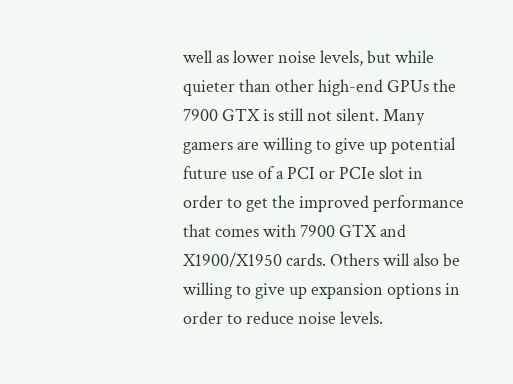well as lower noise levels, but while quieter than other high-end GPUs the 7900 GTX is still not silent. Many gamers are willing to give up potential future use of a PCI or PCIe slot in order to get the improved performance that comes with 7900 GTX and X1900/X1950 cards. Others will also be willing to give up expansion options in order to reduce noise levels.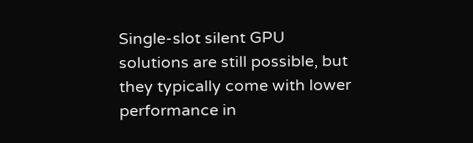Single-slot silent GPU solutions are still possible, but they typically come with lower performance in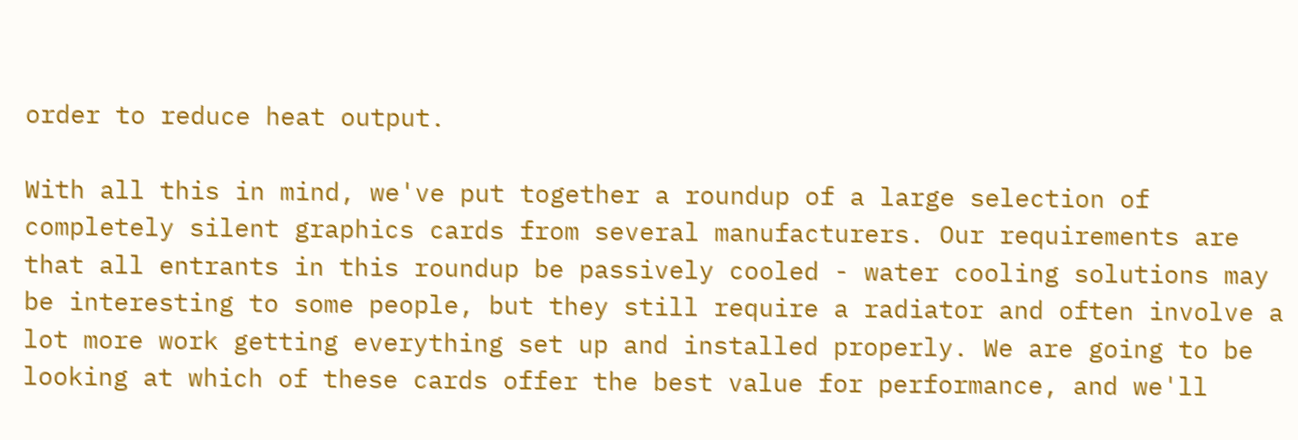order to reduce heat output.

With all this in mind, we've put together a roundup of a large selection of completely silent graphics cards from several manufacturers. Our requirements are that all entrants in this roundup be passively cooled - water cooling solutions may be interesting to some people, but they still require a radiator and often involve a lot more work getting everything set up and installed properly. We are going to be looking at which of these cards offer the best value for performance, and we'll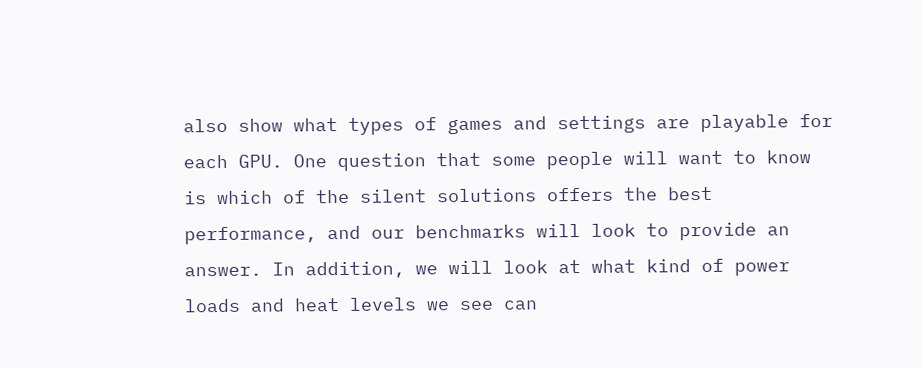also show what types of games and settings are playable for each GPU. One question that some people will want to know is which of the silent solutions offers the best performance, and our benchmarks will look to provide an answer. In addition, we will look at what kind of power loads and heat levels we see can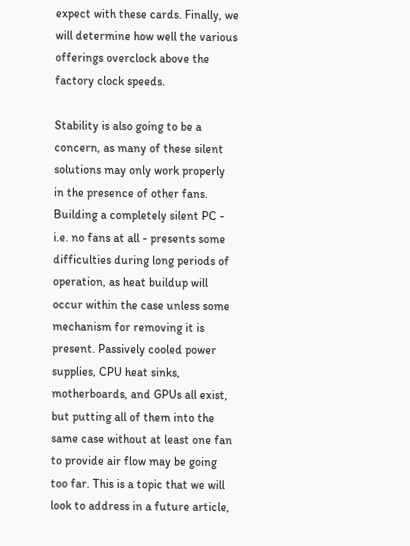expect with these cards. Finally, we will determine how well the various offerings overclock above the factory clock speeds.

Stability is also going to be a concern, as many of these silent solutions may only work properly in the presence of other fans. Building a completely silent PC - i.e. no fans at all - presents some difficulties during long periods of operation, as heat buildup will occur within the case unless some mechanism for removing it is present. Passively cooled power supplies, CPU heat sinks, motherboards, and GPUs all exist, but putting all of them into the same case without at least one fan to provide air flow may be going too far. This is a topic that we will look to address in a future article,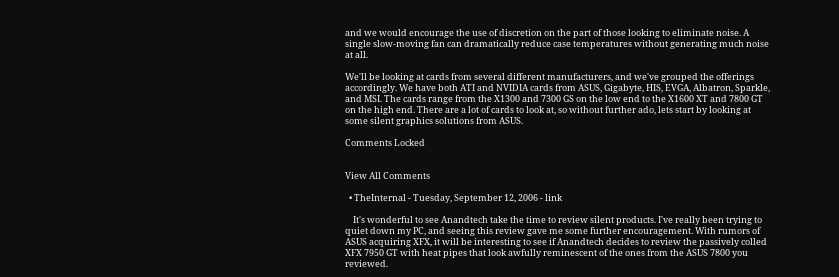and we would encourage the use of discretion on the part of those looking to eliminate noise. A single slow-moving fan can dramatically reduce case temperatures without generating much noise at all.

We'll be looking at cards from several different manufacturers, and we've grouped the offerings accordingly. We have both ATI and NVIDIA cards from ASUS, Gigabyte, HIS, EVGA, Albatron, Sparkle, and MSI. The cards range from the X1300 and 7300 GS on the low end to the X1600 XT and 7800 GT on the high end. There are a lot of cards to look at, so without further ado, lets start by looking at some silent graphics solutions from ASUS.

Comments Locked


View All Comments

  • TheInternal - Tuesday, September 12, 2006 - link

    It's wonderful to see Anandtech take the time to review silent products. I've really been trying to quiet down my PC, and seeing this review gave me some further encouragement. With rumors of ASUS acquiring XFX, it will be interesting to see if Anandtech decides to review the passively colled XFX 7950 GT with heat pipes that look awfully reminescent of the ones from the ASUS 7800 you reviewed.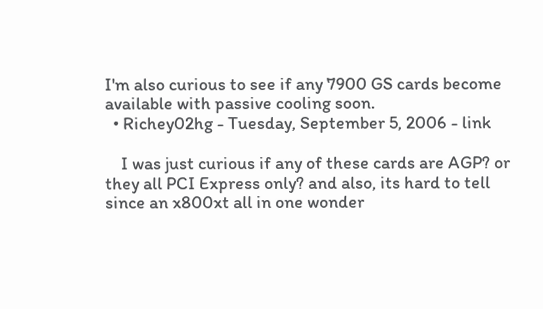I'm also curious to see if any 7900 GS cards become available with passive cooling soon.
  • Richey02hg - Tuesday, September 5, 2006 - link

    I was just curious if any of these cards are AGP? or they all PCI Express only? and also, its hard to tell since an x800xt all in one wonder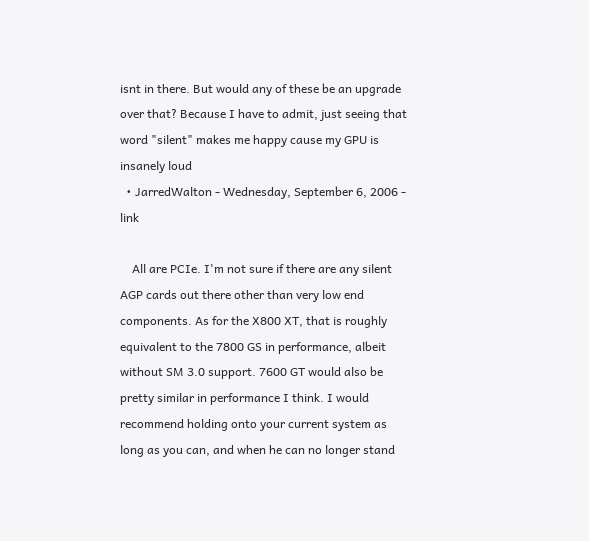isnt in there. But would any of these be an upgrade over that? Because I have to admit, just seeing that word "silent" makes me happy cause my GPU is insanely loud
  • JarredWalton - Wednesday, September 6, 2006 - link

    All are PCIe. I'm not sure if there are any silent AGP cards out there other than very low end components. As for the X800 XT, that is roughly equivalent to the 7800 GS in performance, albeit without SM 3.0 support. 7600 GT would also be pretty similar in performance I think. I would recommend holding onto your current system as long as you can, and when he can no longer stand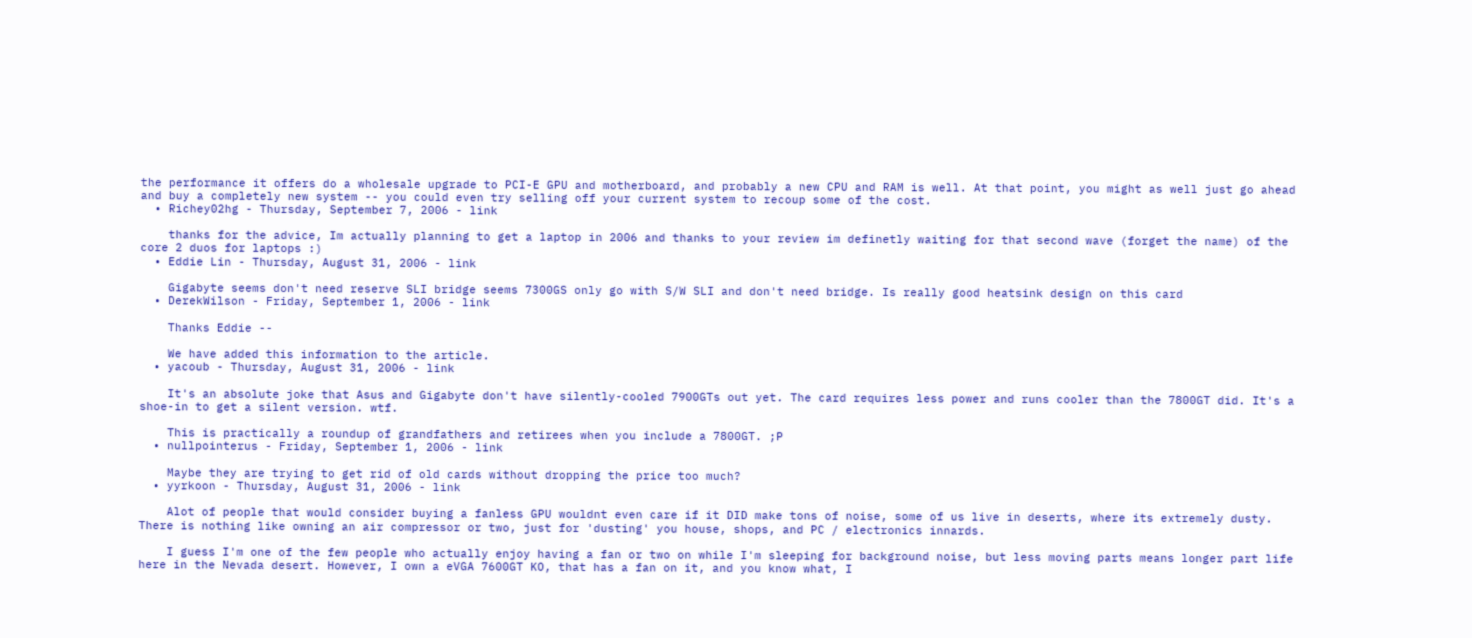the performance it offers do a wholesale upgrade to PCI-E GPU and motherboard, and probably a new CPU and RAM is well. At that point, you might as well just go ahead and buy a completely new system -- you could even try selling off your current system to recoup some of the cost.
  • Richey02hg - Thursday, September 7, 2006 - link

    thanks for the advice, Im actually planning to get a laptop in 2006 and thanks to your review im definetly waiting for that second wave (forget the name) of the core 2 duos for laptops :)
  • Eddie Lin - Thursday, August 31, 2006 - link

    Gigabyte seems don't need reserve SLI bridge seems 7300GS only go with S/W SLI and don't need bridge. Is really good heatsink design on this card
  • DerekWilson - Friday, September 1, 2006 - link

    Thanks Eddie --

    We have added this information to the article.
  • yacoub - Thursday, August 31, 2006 - link

    It's an absolute joke that Asus and Gigabyte don't have silently-cooled 7900GTs out yet. The card requires less power and runs cooler than the 7800GT did. It's a shoe-in to get a silent version. wtf.

    This is practically a roundup of grandfathers and retirees when you include a 7800GT. ;P
  • nullpointerus - Friday, September 1, 2006 - link

    Maybe they are trying to get rid of old cards without dropping the price too much?
  • yyrkoon - Thursday, August 31, 2006 - link

    Alot of people that would consider buying a fanless GPU wouldnt even care if it DID make tons of noise, some of us live in deserts, where its extremely dusty. There is nothing like owning an air compressor or two, just for 'dusting' you house, shops, and PC / electronics innards.

    I guess I'm one of the few people who actually enjoy having a fan or two on while I'm sleeping for background noise, but less moving parts means longer part life here in the Nevada desert. However, I own a eVGA 7600GT KO, that has a fan on it, and you know what, I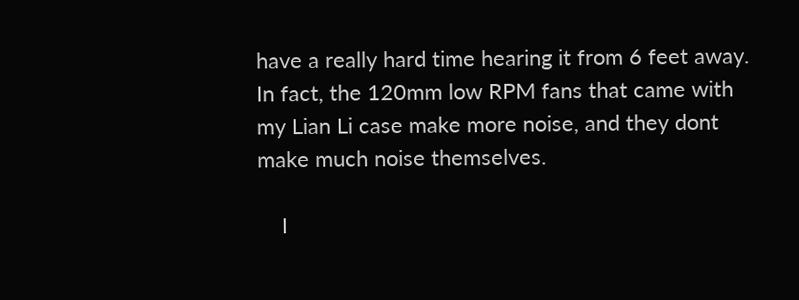have a really hard time hearing it from 6 feet away. In fact, the 120mm low RPM fans that came with my Lian Li case make more noise, and they dont make much noise themselves.

    I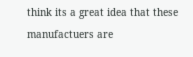think its a great idea that these manufactuers are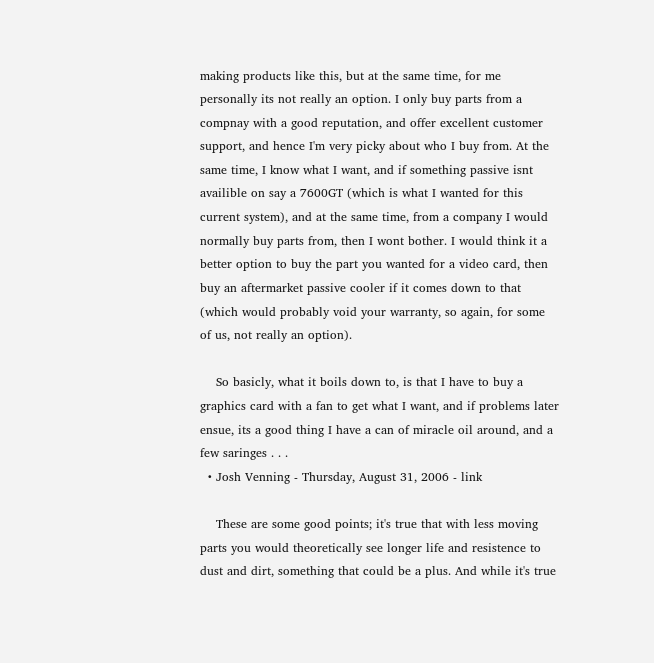making products like this, but at the same time, for me personally its not really an option. I only buy parts from a compnay with a good reputation, and offer excellent customer support, and hence I'm very picky about who I buy from. At the same time, I know what I want, and if something passive isnt availible on say a 7600GT (which is what I wanted for this current system), and at the same time, from a company I would normally buy parts from, then I wont bother. I would think it a better option to buy the part you wanted for a video card, then buy an aftermarket passive cooler if it comes down to that (which would probably void your warranty, so again, for some of us, not really an option).

    So basicly, what it boils down to, is that I have to buy a graphics card with a fan to get what I want, and if problems later ensue, its a good thing I have a can of miracle oil around, and a few saringes . . .
  • Josh Venning - Thursday, August 31, 2006 - link

    These are some good points; it's true that with less moving parts you would theoretically see longer life and resistence to dust and dirt, something that could be a plus. And while it's true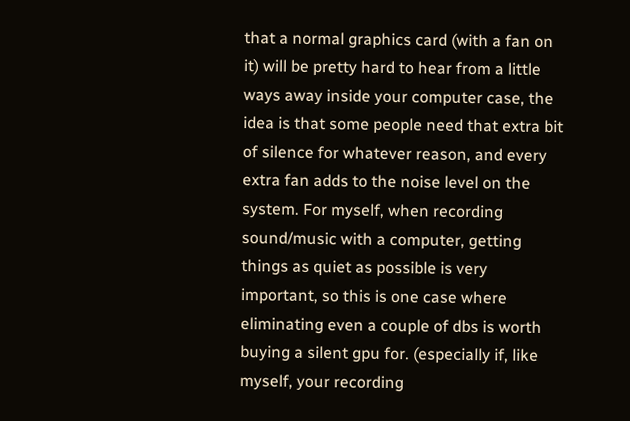that a normal graphics card (with a fan on it) will be pretty hard to hear from a little ways away inside your computer case, the idea is that some people need that extra bit of silence for whatever reason, and every extra fan adds to the noise level on the system. For myself, when recording sound/music with a computer, getting things as quiet as possible is very important, so this is one case where eliminating even a couple of dbs is worth buying a silent gpu for. (especially if, like myself, your recording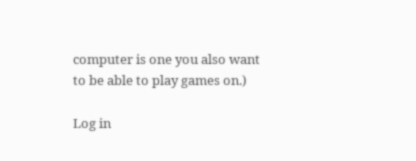computer is one you also want to be able to play games on.)

Log in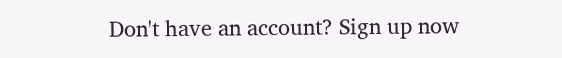Don't have an account? Sign up now